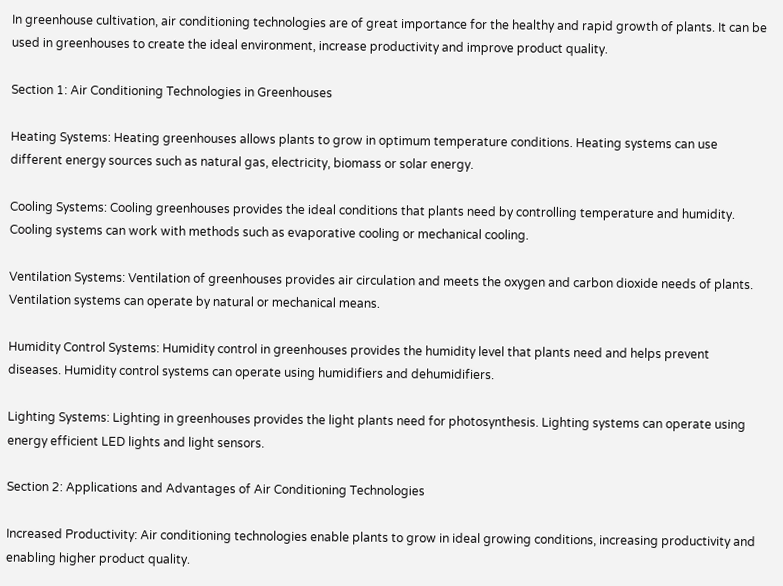In greenhouse cultivation, air conditioning technologies are of great importance for the healthy and rapid growth of plants. It can be used in greenhouses to create the ideal environment, increase productivity and improve product quality.

Section 1: Air Conditioning Technologies in Greenhouses

Heating Systems: Heating greenhouses allows plants to grow in optimum temperature conditions. Heating systems can use different energy sources such as natural gas, electricity, biomass or solar energy.

Cooling Systems: Cooling greenhouses provides the ideal conditions that plants need by controlling temperature and humidity. Cooling systems can work with methods such as evaporative cooling or mechanical cooling.

Ventilation Systems: Ventilation of greenhouses provides air circulation and meets the oxygen and carbon dioxide needs of plants. Ventilation systems can operate by natural or mechanical means.

Humidity Control Systems: Humidity control in greenhouses provides the humidity level that plants need and helps prevent diseases. Humidity control systems can operate using humidifiers and dehumidifiers.

Lighting Systems: Lighting in greenhouses provides the light plants need for photosynthesis. Lighting systems can operate using energy efficient LED lights and light sensors.

Section 2: Applications and Advantages of Air Conditioning Technologies

Increased Productivity: Air conditioning technologies enable plants to grow in ideal growing conditions, increasing productivity and enabling higher product quality.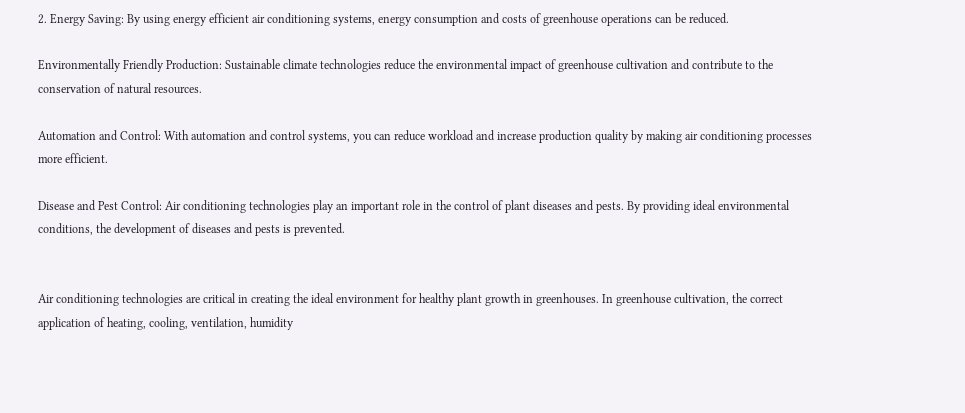2. Energy Saving: By using energy efficient air conditioning systems, energy consumption and costs of greenhouse operations can be reduced.

Environmentally Friendly Production: Sustainable climate technologies reduce the environmental impact of greenhouse cultivation and contribute to the conservation of natural resources.

Automation and Control: With automation and control systems, you can reduce workload and increase production quality by making air conditioning processes more efficient.

Disease and Pest Control: Air conditioning technologies play an important role in the control of plant diseases and pests. By providing ideal environmental conditions, the development of diseases and pests is prevented.


Air conditioning technologies are critical in creating the ideal environment for healthy plant growth in greenhouses. In greenhouse cultivation, the correct application of heating, cooling, ventilation, humidity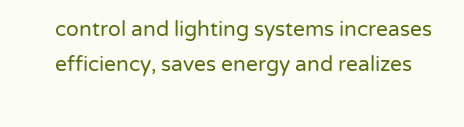control and lighting systems increases efficiency, saves energy and realizes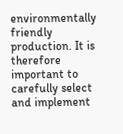environmentally friendly production. It is therefore important to carefully select and implement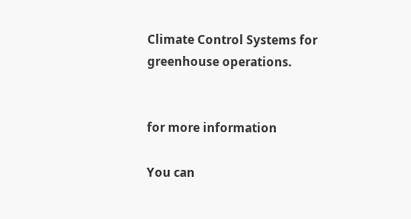Climate Control Systems for greenhouse operations.


for more information

You can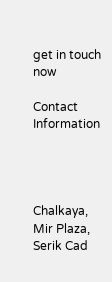get in touch now

Contact Information




Chalkaya, Mir Plaza, Serik Cad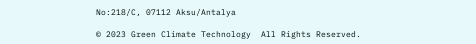No:218/C, 07112 Aksu/Antalya

© 2023 Green Climate Technology  All Rights Reserved.